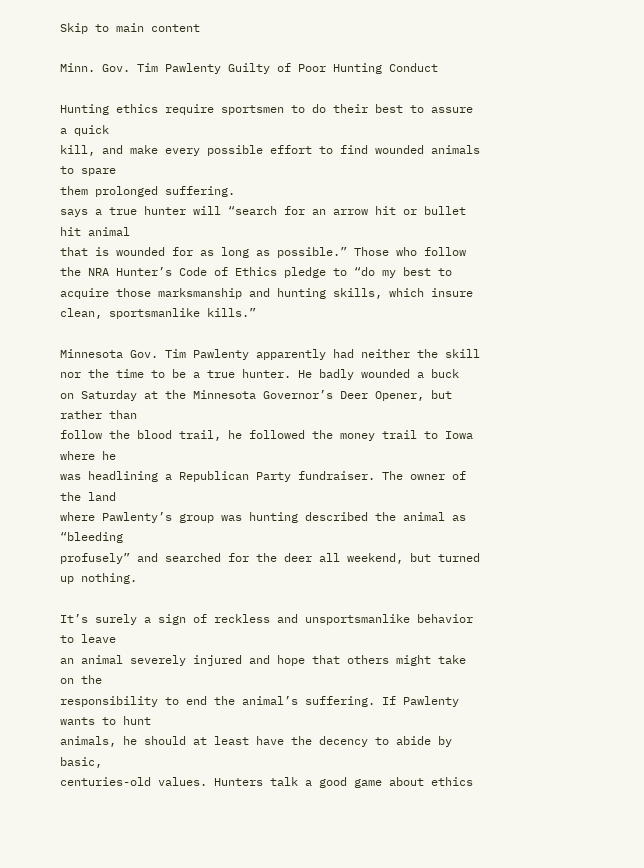Skip to main content

Minn. Gov. Tim Pawlenty Guilty of Poor Hunting Conduct

Hunting ethics require sportsmen to do their best to assure a quick
kill, and make every possible effort to find wounded animals to spare
them prolonged suffering.
says a true hunter will “search for an arrow hit or bullet hit animal
that is wounded for as long as possible.” Those who follow the NRA Hunter’s Code of Ethics pledge to “do my best to acquire those marksmanship and hunting skills, which insure clean, sportsmanlike kills.”

Minnesota Gov. Tim Pawlenty apparently had neither the skill nor the time to be a true hunter. He badly wounded a buck
on Saturday at the Minnesota Governor’s Deer Opener, but rather than
follow the blood trail, he followed the money trail to Iowa where he
was headlining a Republican Party fundraiser. The owner of the land
where Pawlenty’s group was hunting described the animal as “bleeding
profusely” and searched for the deer all weekend, but turned up nothing.

It’s surely a sign of reckless and unsportsmanlike behavior to leave
an animal severely injured and hope that others might take on the
responsibility to end the animal’s suffering. If Pawlenty wants to hunt
animals, he should at least have the decency to abide by basic,
centuries-old values. Hunters talk a good game about ethics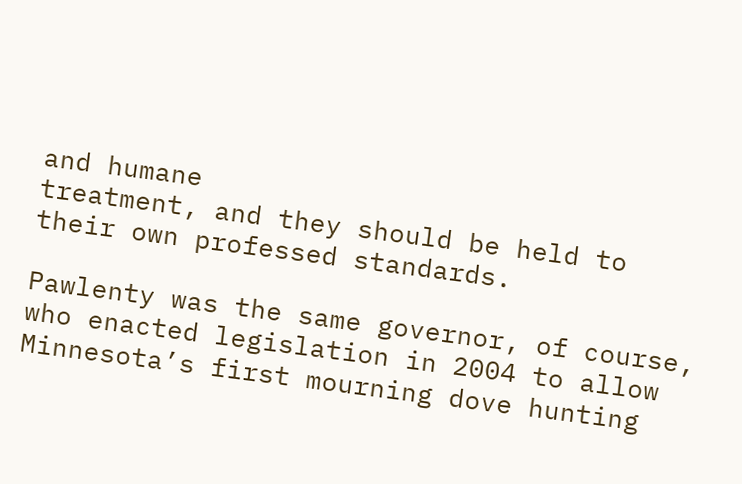and humane
treatment, and they should be held to their own professed standards.

Pawlenty was the same governor, of course, who enacted legislation in 2004 to allow Minnesota’s first mourning dove hunting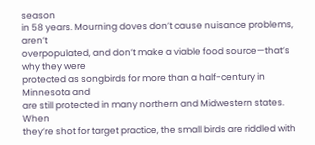season
in 58 years. Mourning doves don’t cause nuisance problems, aren’t
overpopulated, and don’t make a viable food source—that’s why they were
protected as songbirds for more than a half-century in Minnesota and
are still protected in many northern and Midwestern states. When
they’re shot for target practice, the small birds are riddled with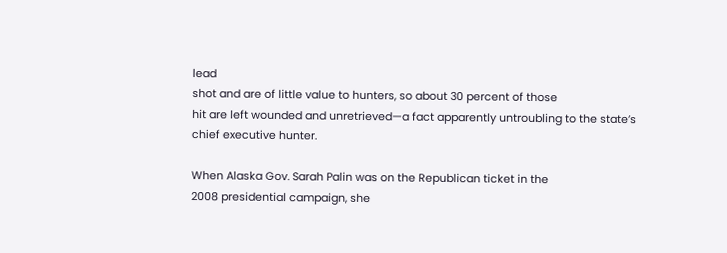lead
shot and are of little value to hunters, so about 30 percent of those
hit are left wounded and unretrieved—a fact apparently untroubling to the state’s chief executive hunter.

When Alaska Gov. Sarah Palin was on the Republican ticket in the
2008 presidential campaign, she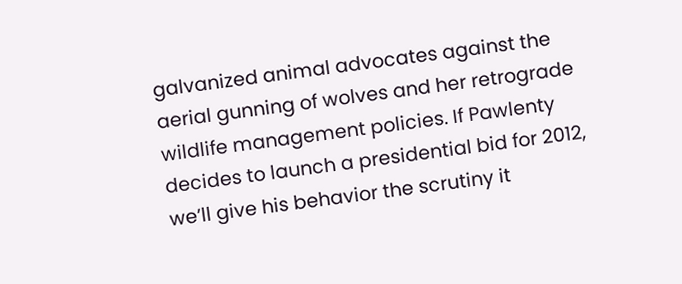galvanized animal advocates against the
aerial gunning of wolves and her retrograde wildlife management policies. If Pawlenty decides to launch a presidential bid for 2012, we’ll give his behavior the scrutiny it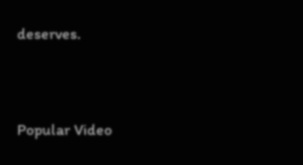deserves.


Popular Video